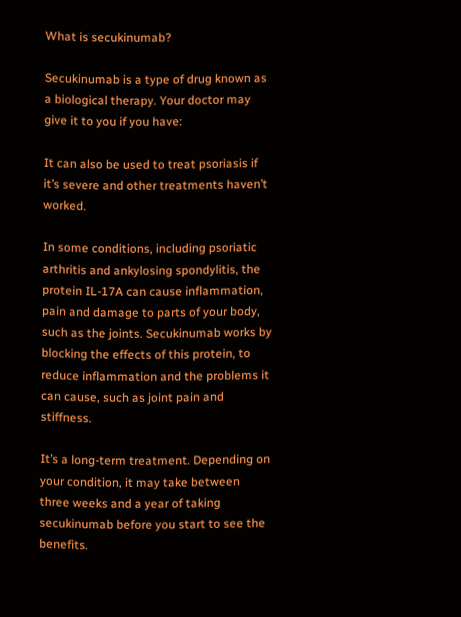What is secukinumab?

Secukinumab is a type of drug known as a biological therapy. Your doctor may give it to you if you have:

It can also be used to treat psoriasis if it’s severe and other treatments haven’t worked.

In some conditions, including psoriatic arthritis and ankylosing spondylitis, the protein IL-17A can cause inflammation, pain and damage to parts of your body, such as the joints. Secukinumab works by blocking the effects of this protein, to reduce inflammation and the problems it can cause, such as joint pain and stiffness.

It’s a long-term treatment. Depending on your condition, it may take between three weeks and a year of taking secukinumab before you start to see the benefits.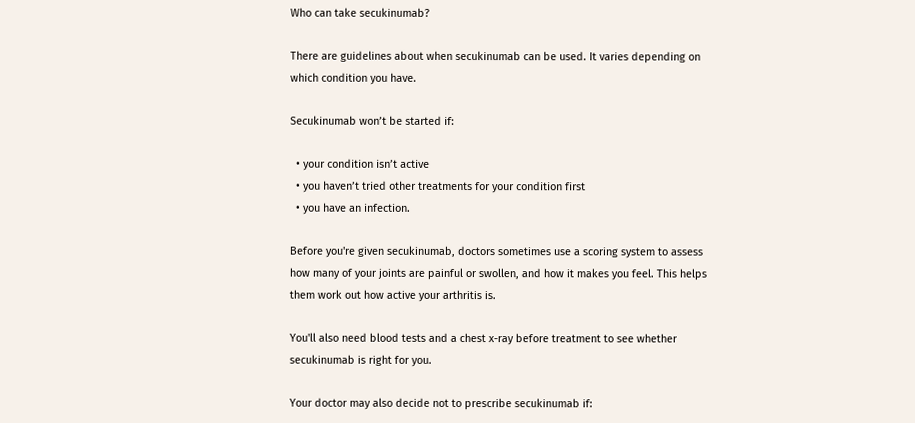Who can take secukinumab?

There are guidelines about when secukinumab can be used. It varies depending on which condition you have.

Secukinumab won’t be started if:

  • your condition isn’t active
  • you haven’t tried other treatments for your condition first
  • you have an infection.

Before you're given secukinumab, doctors sometimes use a scoring system to assess how many of your joints are painful or swollen, and how it makes you feel. This helps them work out how active your arthritis is.

You'll also need blood tests and a chest x-ray before treatment to see whether secukinumab is right for you.

Your doctor may also decide not to prescribe secukinumab if: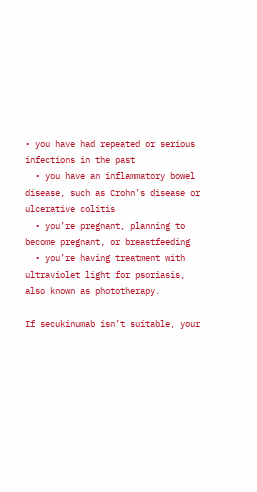• you have had repeated or serious infections in the past
  • you have an inflammatory bowel disease, such as Crohn’s disease or ulcerative colitis
  • you’re pregnant, planning to become pregnant, or breastfeeding
  • you’re having treatment with ultraviolet light for psoriasis, also known as phototherapy.

If secukinumab isn’t suitable, your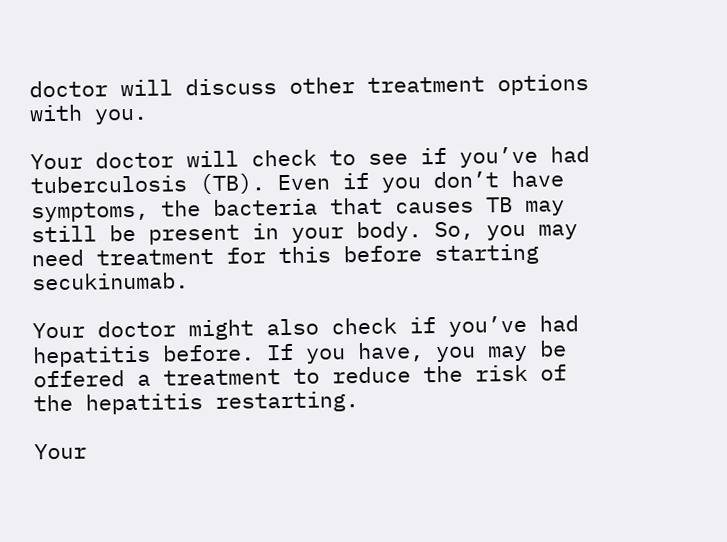doctor will discuss other treatment options with you.

Your doctor will check to see if you’ve had tuberculosis (TB). Even if you don’t have symptoms, the bacteria that causes TB may still be present in your body. So, you may need treatment for this before starting secukinumab.

Your doctor might also check if you’ve had hepatitis before. If you have, you may be offered a treatment to reduce the risk of the hepatitis restarting.

Your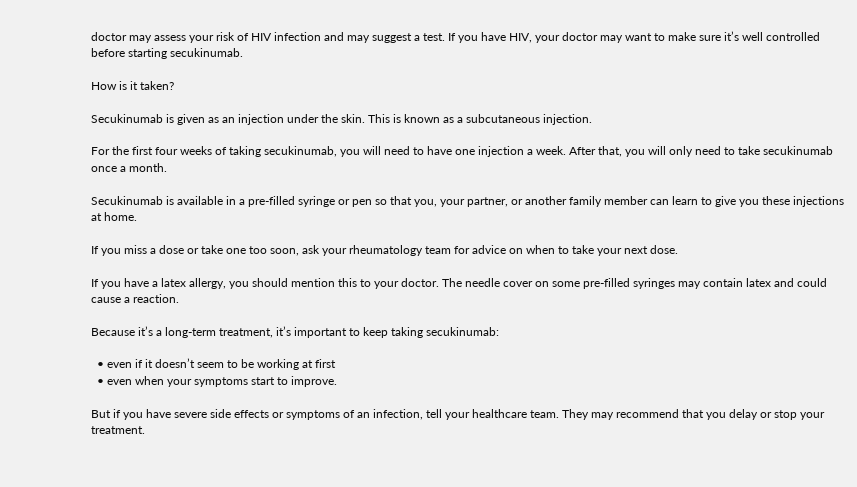doctor may assess your risk of HIV infection and may suggest a test. If you have HIV, your doctor may want to make sure it’s well controlled before starting secukinumab.

How is it taken?

Secukinumab is given as an injection under the skin. This is known as a subcutaneous injection.

For the first four weeks of taking secukinumab, you will need to have one injection a week. After that, you will only need to take secukinumab once a month.

Secukinumab is available in a pre-filled syringe or pen so that you, your partner, or another family member can learn to give you these injections at home.

If you miss a dose or take one too soon, ask your rheumatology team for advice on when to take your next dose.

If you have a latex allergy, you should mention this to your doctor. The needle cover on some pre-filled syringes may contain latex and could cause a reaction.

Because it’s a long-term treatment, it’s important to keep taking secukinumab:

  • even if it doesn’t seem to be working at first
  • even when your symptoms start to improve.

But if you have severe side effects or symptoms of an infection, tell your healthcare team. They may recommend that you delay or stop your treatment.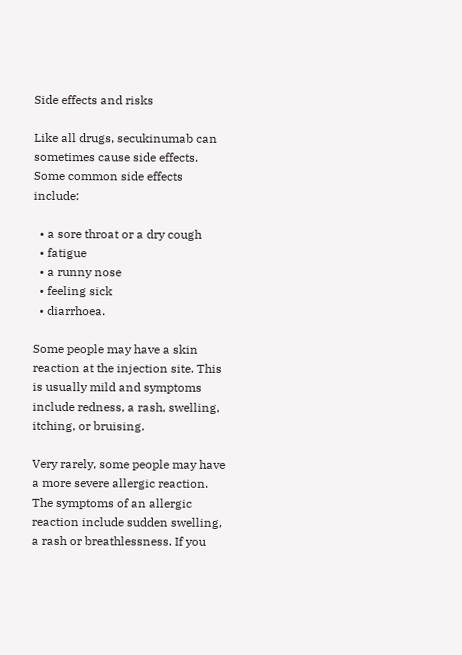Side effects and risks

Like all drugs, secukinumab can sometimes cause side effects. Some common side effects include:

  • a sore throat or a dry cough
  • fatigue
  • a runny nose
  • feeling sick
  • diarrhoea.

Some people may have a skin reaction at the injection site. This is usually mild and symptoms include redness, a rash, swelling, itching, or bruising.

Very rarely, some people may have a more severe allergic reaction. The symptoms of an allergic reaction include sudden swelling, a rash or breathlessness. If you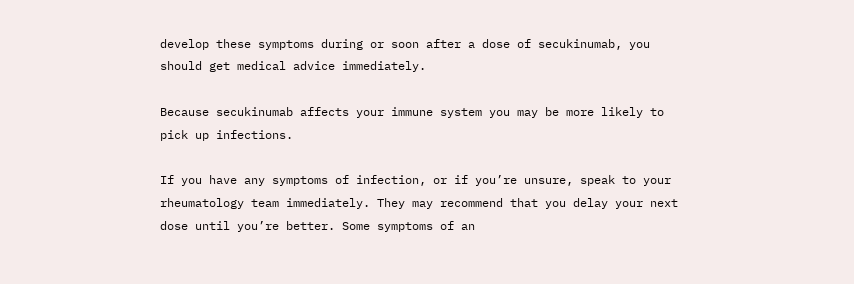develop these symptoms during or soon after a dose of secukinumab, you should get medical advice immediately.

Because secukinumab affects your immune system you may be more likely to pick up infections.

If you have any symptoms of infection, or if you’re unsure, speak to your rheumatology team immediately. They may recommend that you delay your next dose until you’re better. Some symptoms of an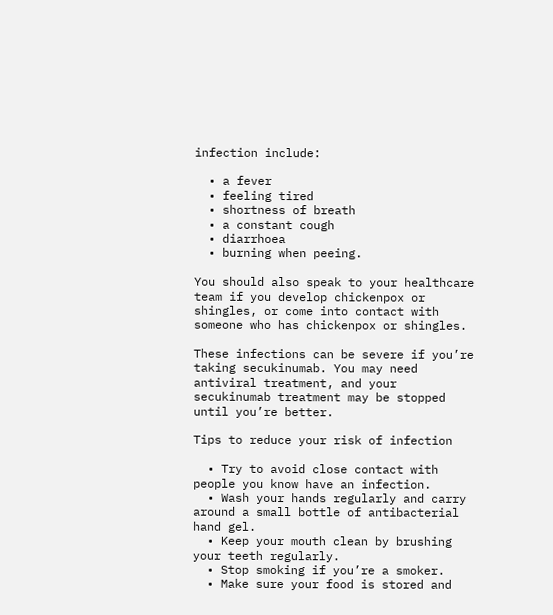infection include:

  • a fever
  • feeling tired
  • shortness of breath
  • a constant cough
  • diarrhoea
  • burning when peeing.

You should also speak to your healthcare team if you develop chickenpox or shingles, or come into contact with someone who has chickenpox or shingles.

These infections can be severe if you’re taking secukinumab. You may need antiviral treatment, and your secukinumab treatment may be stopped until you’re better.

Tips to reduce your risk of infection

  • Try to avoid close contact with people you know have an infection.
  • Wash your hands regularly and carry around a small bottle of antibacterial hand gel.
  • Keep your mouth clean by brushing your teeth regularly.
  • Stop smoking if you’re a smoker.
  • Make sure your food is stored and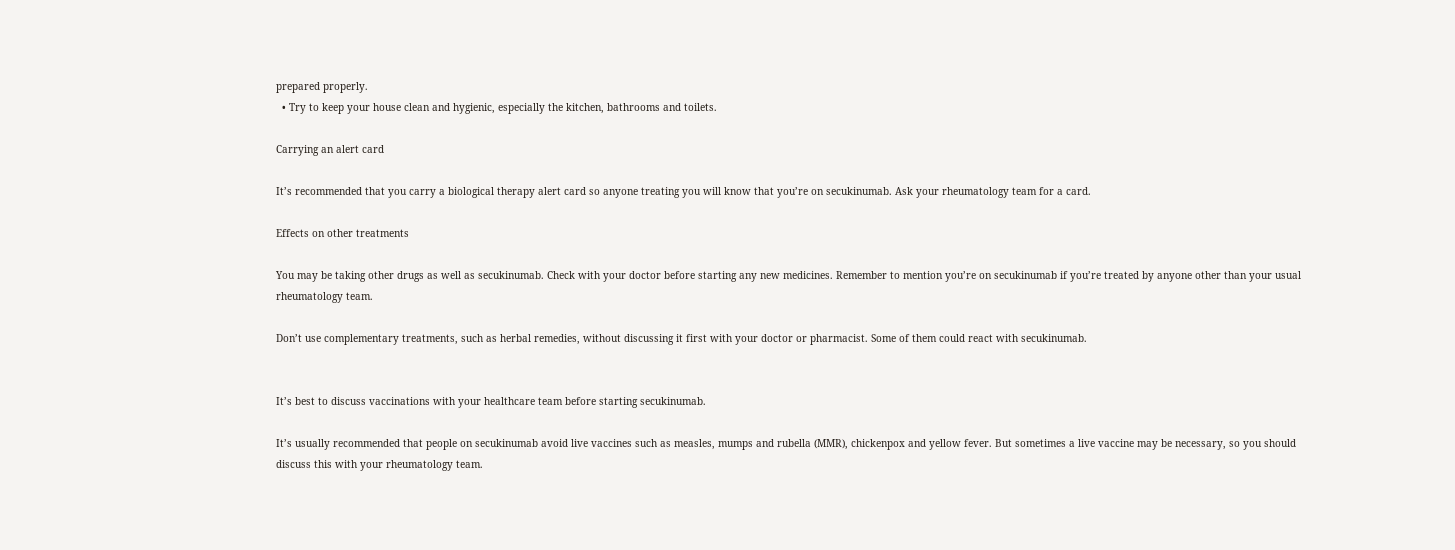prepared properly.
  • Try to keep your house clean and hygienic, especially the kitchen, bathrooms and toilets.

Carrying an alert card

It’s recommended that you carry a biological therapy alert card so anyone treating you will know that you’re on secukinumab. Ask your rheumatology team for a card.

Effects on other treatments

You may be taking other drugs as well as secukinumab. Check with your doctor before starting any new medicines. Remember to mention you’re on secukinumab if you’re treated by anyone other than your usual rheumatology team.

Don’t use complementary treatments, such as herbal remedies, without discussing it first with your doctor or pharmacist. Some of them could react with secukinumab.


It’s best to discuss vaccinations with your healthcare team before starting secukinumab.

It’s usually recommended that people on secukinumab avoid live vaccines such as measles, mumps and rubella (MMR), chickenpox and yellow fever. But sometimes a live vaccine may be necessary, so you should discuss this with your rheumatology team.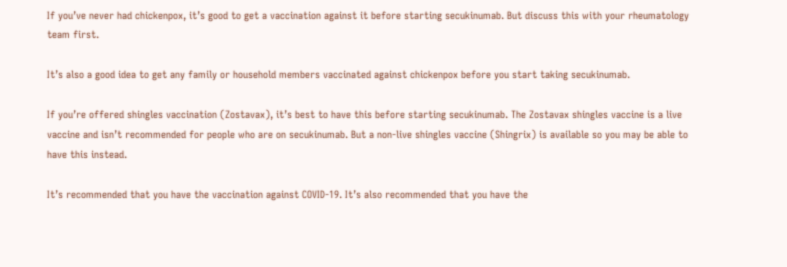If you’ve never had chickenpox, it’s good to get a vaccination against it before starting secukinumab. But discuss this with your rheumatology team first.

It’s also a good idea to get any family or household members vaccinated against chickenpox before you start taking secukinumab.

If you’re offered shingles vaccination (Zostavax), it’s best to have this before starting secukinumab. The Zostavax shingles vaccine is a live vaccine and isn’t recommended for people who are on secukinumab. But a non-live shingles vaccine (Shingrix) is available so you may be able to have this instead.

It’s recommended that you have the vaccination against COVID-19. It’s also recommended that you have the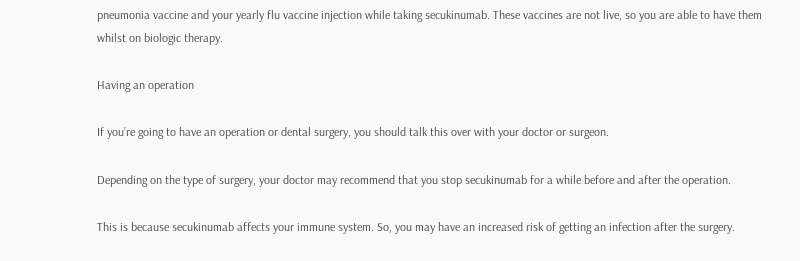pneumonia vaccine and your yearly flu vaccine injection while taking secukinumab. These vaccines are not live, so you are able to have them whilst on biologic therapy.

Having an operation

If you’re going to have an operation or dental surgery, you should talk this over with your doctor or surgeon.

Depending on the type of surgery, your doctor may recommend that you stop secukinumab for a while before and after the operation.

This is because secukinumab affects your immune system. So, you may have an increased risk of getting an infection after the surgery.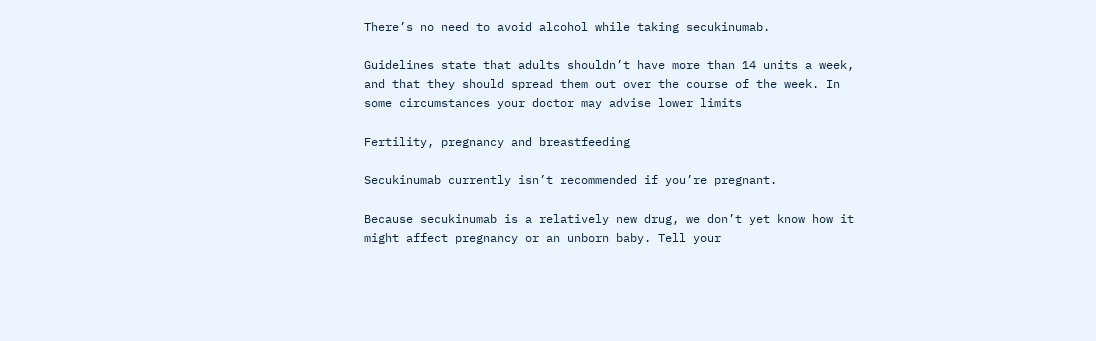There’s no need to avoid alcohol while taking secukinumab.

Guidelines state that adults shouldn’t have more than 14 units a week, and that they should spread them out over the course of the week. In some circumstances your doctor may advise lower limits

Fertility, pregnancy and breastfeeding

Secukinumab currently isn’t recommended if you’re pregnant.

Because secukinumab is a relatively new drug, we don’t yet know how it might affect pregnancy or an unborn baby. Tell your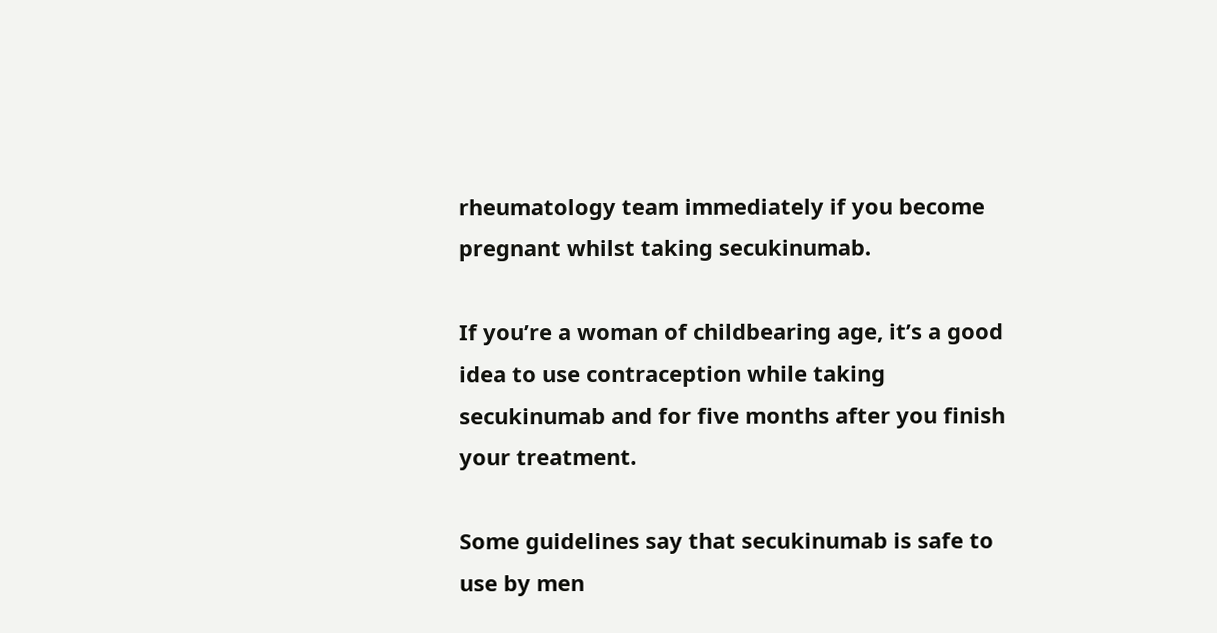rheumatology team immediately if you become pregnant whilst taking secukinumab.

If you’re a woman of childbearing age, it’s a good idea to use contraception while taking secukinumab and for five months after you finish your treatment.

Some guidelines say that secukinumab is safe to use by men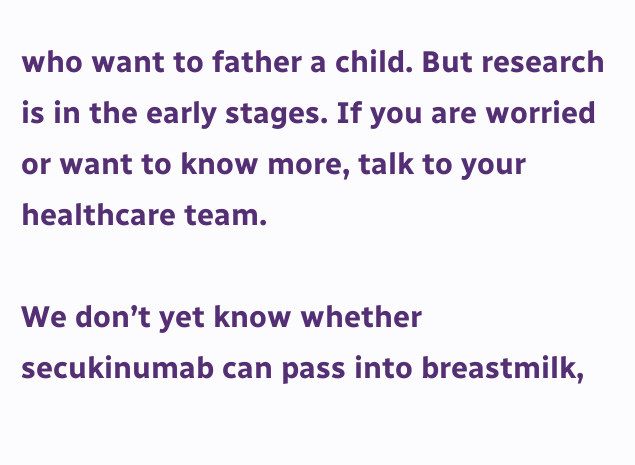who want to father a child. But research is in the early stages. If you are worried or want to know more, talk to your healthcare team.

We don’t yet know whether secukinumab can pass into breastmilk,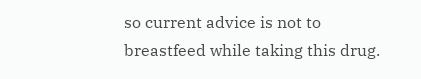so current advice is not to breastfeed while taking this drug.